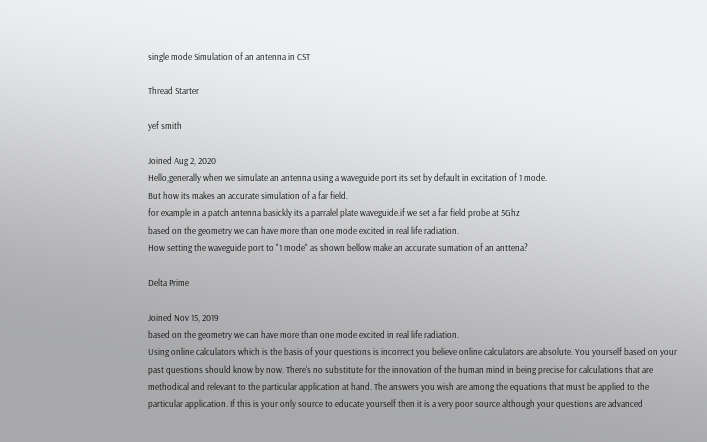single mode Simulation of an antenna in CST

Thread Starter

yef smith

Joined Aug 2, 2020
Hello,generally when we simulate an antenna using a waveguide port its set by default in excitation of 1 mode.
But how its makes an accurate simulation of a far field.
for example in a patch antenna basickly its a parralel plate waveguide.if we set a far field probe at 5Ghz
based on the geometry we can have more than one mode excited in real life radiation.
How setting the waveguide port to "1 mode" as shown bellow make an accurate sumation of an anttena?

Delta Prime

Joined Nov 15, 2019
based on the geometry we can have more than one mode excited in real life radiation.
Using online calculators which is the basis of your questions is incorrect you believe online calculators are absolute. You yourself based on your past questions should know by now. There's no substitute for the innovation of the human mind in being precise for calculations that are methodical and relevant to the particular application at hand. The answers you wish are among the equations that must be applied to the particular application. If this is your only source to educate yourself then it is a very poor source although your questions are advanced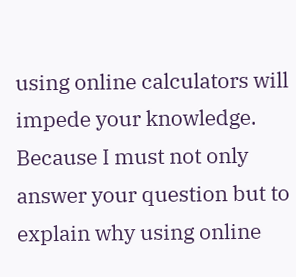using online calculators will impede your knowledge. Because I must not only answer your question but to explain why using online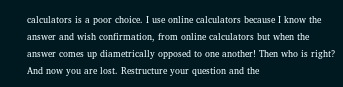calculators is a poor choice. I use online calculators because I know the answer and wish confirmation, from online calculators but when the answer comes up diametrically opposed to one another! Then who is right? And now you are lost. Restructure your question and the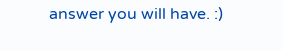answer you will have. :)